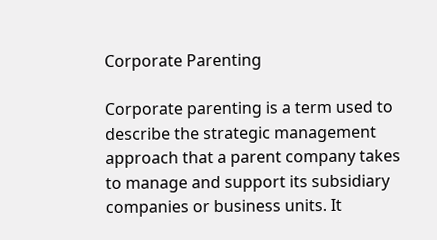Corporate Parenting

Corporate parenting is a term used to describe the strategic management approach that a parent company takes to manage and support its subsidiary companies or business units. It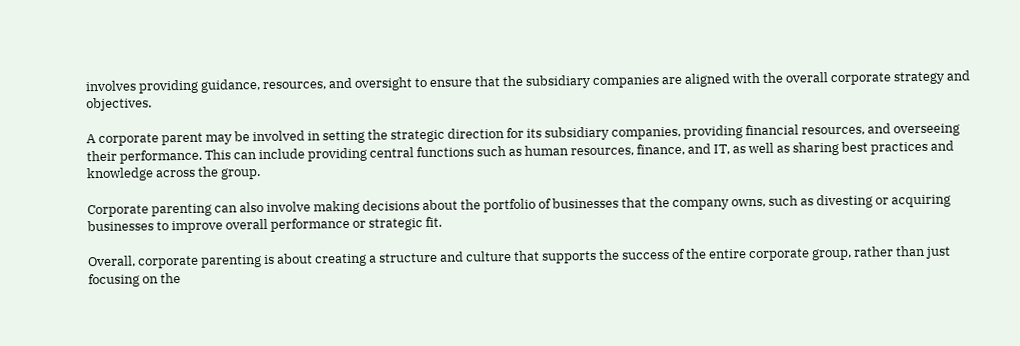involves providing guidance, resources, and oversight to ensure that the subsidiary companies are aligned with the overall corporate strategy and objectives.

A corporate parent may be involved in setting the strategic direction for its subsidiary companies, providing financial resources, and overseeing their performance. This can include providing central functions such as human resources, finance, and IT, as well as sharing best practices and knowledge across the group.

Corporate parenting can also involve making decisions about the portfolio of businesses that the company owns, such as divesting or acquiring businesses to improve overall performance or strategic fit.

Overall, corporate parenting is about creating a structure and culture that supports the success of the entire corporate group, rather than just focusing on the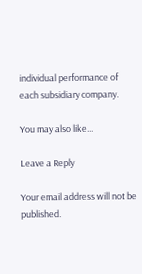individual performance of each subsidiary company.

You may also like...

Leave a Reply

Your email address will not be published.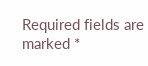Required fields are marked *